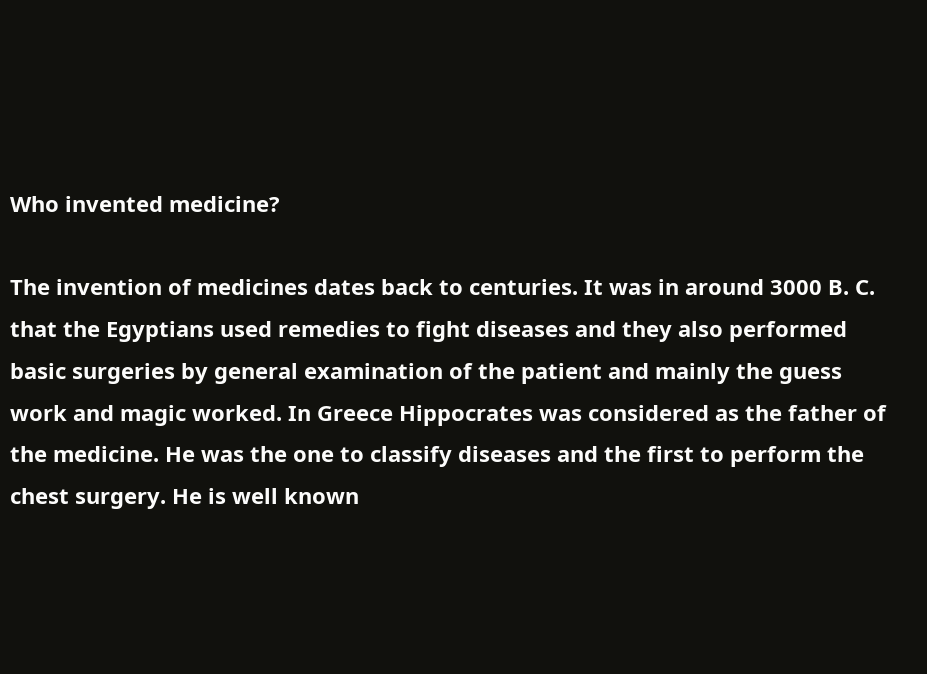Who invented medicine?

The invention of medicines dates back to centuries. It was in around 3000 B. C. that the Egyptians used remedies to fight diseases and they also performed basic surgeries by general examination of the patient and mainly the guess work and magic worked. In Greece Hippocrates was considered as the father of the medicine. He was the one to classify diseases and the first to perform the chest surgery. He is well known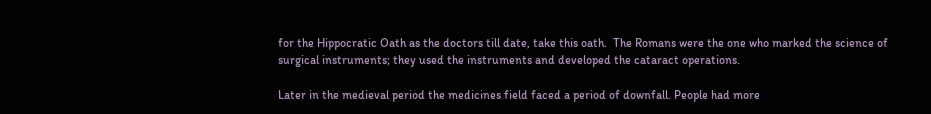for the Hippocratic Oath as the doctors till date, take this oath.  The Romans were the one who marked the science of surgical instruments; they used the instruments and developed the cataract operations.

Later in the medieval period the medicines field faced a period of downfall. People had more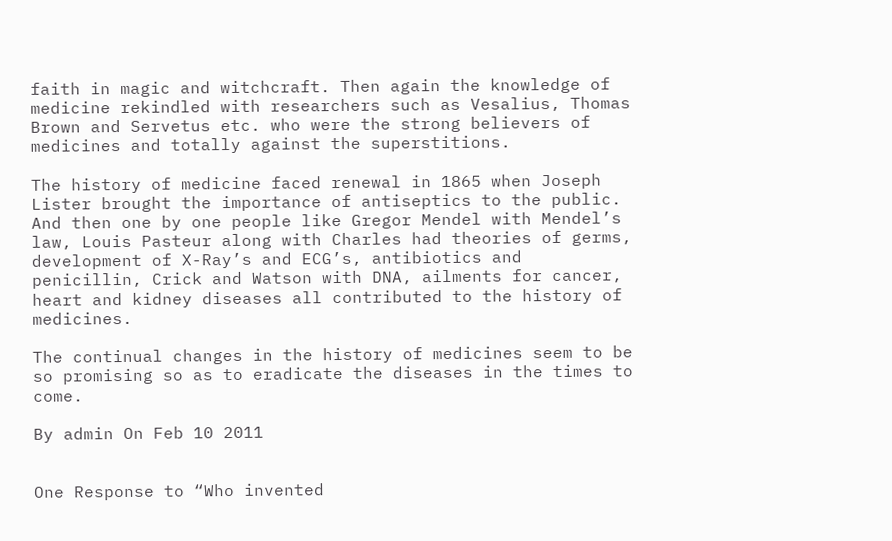faith in magic and witchcraft. Then again the knowledge of medicine rekindled with researchers such as Vesalius, Thomas Brown and Servetus etc. who were the strong believers of medicines and totally against the superstitions.

The history of medicine faced renewal in 1865 when Joseph Lister brought the importance of antiseptics to the public. And then one by one people like Gregor Mendel with Mendel’s law, Louis Pasteur along with Charles had theories of germs, development of X-Ray’s and ECG’s, antibiotics and penicillin, Crick and Watson with DNA, ailments for cancer, heart and kidney diseases all contributed to the history of medicines.

The continual changes in the history of medicines seem to be so promising so as to eradicate the diseases in the times to come.

By admin On Feb 10 2011


One Response to “Who invented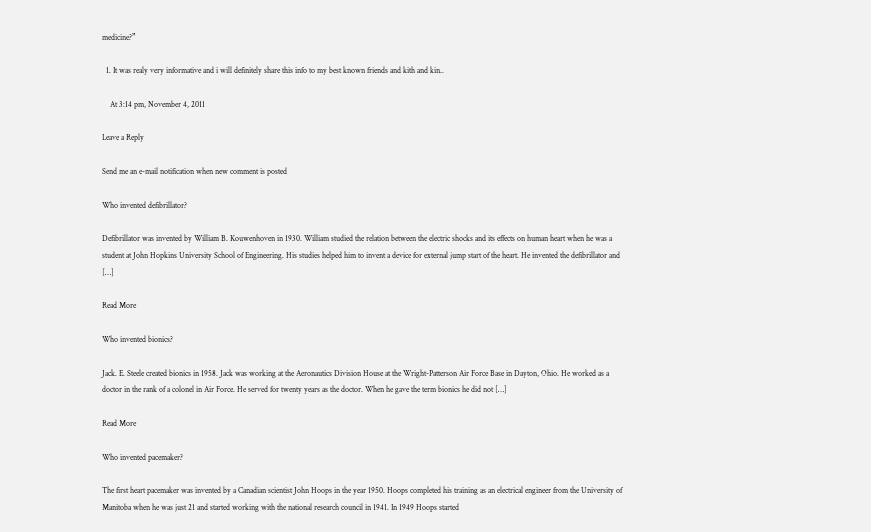medicine?”

  1. It was realy very informative and i will definitely share this info to my best known friends and kith and kin..

    At 3:14 pm, November 4, 2011

Leave a Reply

Send me an e-mail notification when new comment is posted

Who invented defibrillator?

Defibrillator was invented by William B. Kouwenhoven in 1930. William studied the relation between the electric shocks and its effects on human heart when he was a student at John Hopkins University School of Engineering. His studies helped him to invent a device for external jump start of the heart. He invented the defibrillator and […]

Read More

Who invented bionics?

Jack. E. Steele created bionics in 1958. Jack was working at the Aeronautics Division House at the Wright-Patterson Air Force Base in Dayton, Ohio. He worked as a doctor in the rank of a colonel in Air Force. He served for twenty years as the doctor. When he gave the term bionics he did not […]

Read More

Who invented pacemaker?

The first heart pacemaker was invented by a Canadian scientist John Hoops in the year 1950. Hoops completed his training as an electrical engineer from the University of Manitoba when he was just 21 and started working with the national research council in 1941. In 1949 Hoops started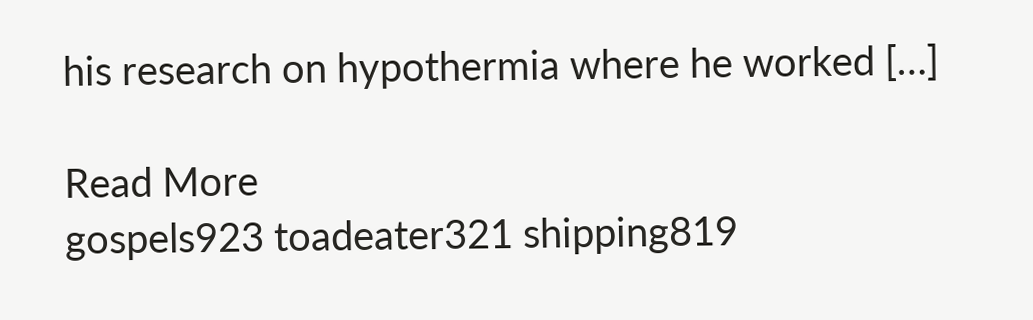his research on hypothermia where he worked […]

Read More
gospels923 toadeater321 shipping819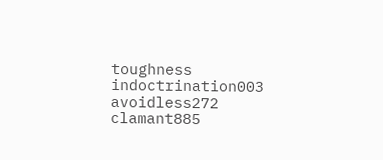toughness indoctrination003 avoidless272 clamant885